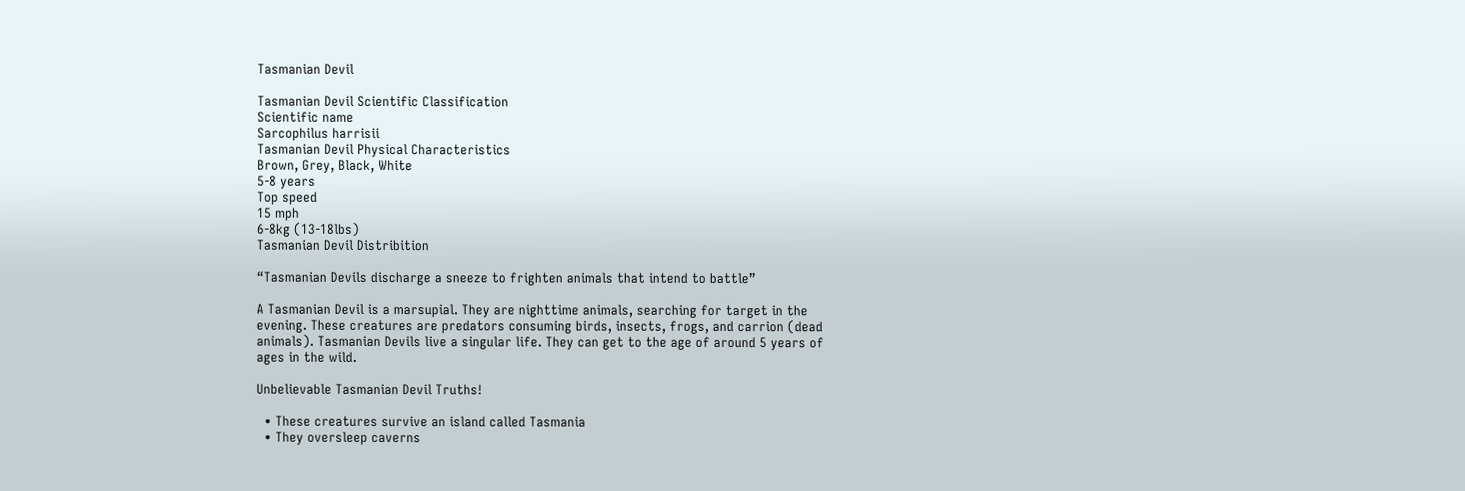Tasmanian Devil

Tasmanian Devil Scientific Classification
Scientific name
Sarcophilus harrisii
Tasmanian Devil Physical Characteristics
Brown, Grey, Black, White
5-8 years
Top speed
15 mph
6-8kg (13-18lbs)
Tasmanian Devil Distribition

“Tasmanian Devils discharge a sneeze to frighten animals that intend to battle”

A Tasmanian Devil is a marsupial. They are nighttime animals, searching for target in the evening. These creatures are predators consuming birds, insects, frogs, and carrion (dead animals). Tasmanian Devils live a singular life. They can get to the age of around 5 years of ages in the wild.

Unbelievable Tasmanian Devil Truths!

  • These creatures survive an island called Tasmania
  • They oversleep caverns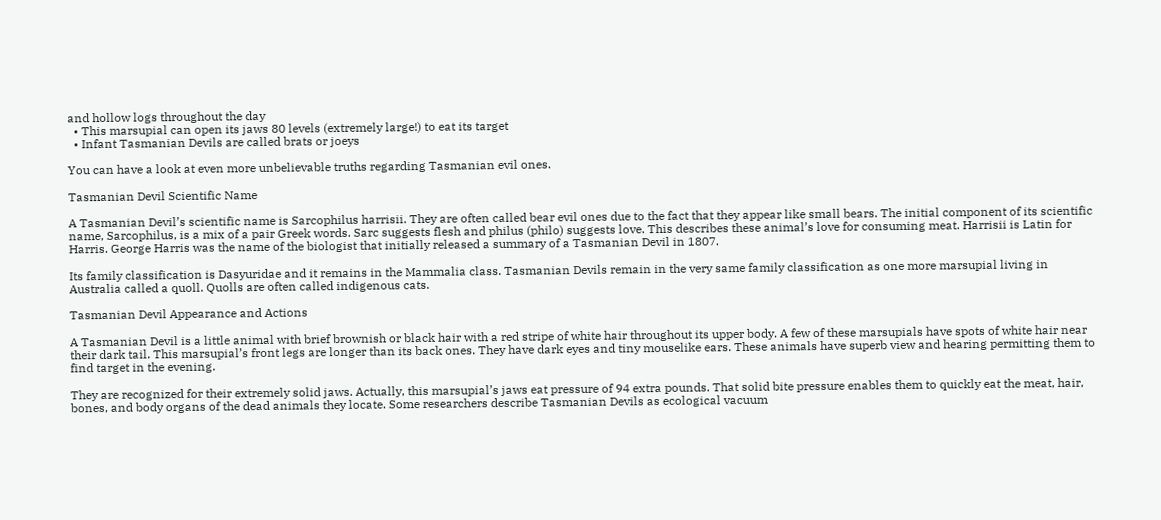and hollow logs throughout the day
  • This marsupial can open its jaws 80 levels (extremely large!) to eat its target
  • Infant Tasmanian Devils are called brats or joeys

You can have a look at even more unbelievable truths regarding Tasmanian evil ones.

Tasmanian Devil Scientific Name

A Tasmanian Devil’s scientific name is Sarcophilus harrisii. They are often called bear evil ones due to the fact that they appear like small bears. The initial component of its scientific name, Sarcophilus, is a mix of a pair Greek words. Sarc suggests flesh and philus (philo) suggests love. This describes these animal’s love for consuming meat. Harrisii is Latin for Harris. George Harris was the name of the biologist that initially released a summary of a Tasmanian Devil in 1807.

Its family classification is Dasyuridae and it remains in the Mammalia class. Tasmanian Devils remain in the very same family classification as one more marsupial living in Australia called a quoll. Quolls are often called indigenous cats.

Tasmanian Devil Appearance and Actions

A Tasmanian Devil is a little animal with brief brownish or black hair with a red stripe of white hair throughout its upper body. A few of these marsupials have spots of white hair near their dark tail. This marsupial’s front legs are longer than its back ones. They have dark eyes and tiny mouselike ears. These animals have superb view and hearing permitting them to find target in the evening.

They are recognized for their extremely solid jaws. Actually, this marsupial’s jaws eat pressure of 94 extra pounds. That solid bite pressure enables them to quickly eat the meat, hair, bones, and body organs of the dead animals they locate. Some researchers describe Tasmanian Devils as ecological vacuum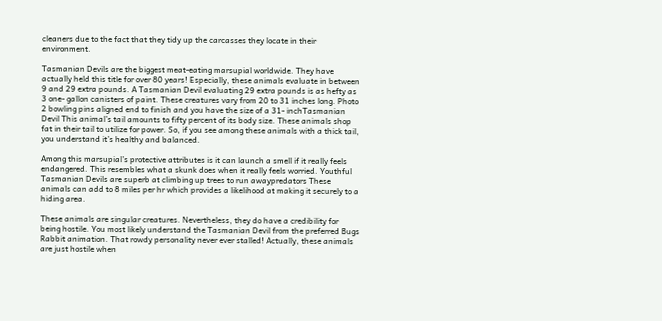cleaners due to the fact that they tidy up the carcasses they locate in their environment.

Tasmanian Devils are the biggest meat-eating marsupial worldwide. They have actually held this title for over 80 years! Especially, these animals evaluate in between 9 and 29 extra pounds. A Tasmanian Devil evaluating 29 extra pounds is as hefty as 3 one- gallon canisters of paint. These creatures vary from 20 to 31 inches long. Photo 2 bowling pins aligned end to finish and you have the size of a 31- inchTasmanian Devil This animal’s tail amounts to fifty percent of its body size. These animals shop fat in their tail to utilize for power. So, if you see among these animals with a thick tail, you understand it’s healthy and balanced.

Among this marsupial’s protective attributes is it can launch a smell if it really feels endangered. This resembles what a skunk does when it really feels worried. Youthful Tasmanian Devils are superb at climbing up trees to run awaypredators These animals can add to 8 miles per hr which provides a likelihood at making it securely to a hiding area.

These animals are singular creatures. Nevertheless, they do have a credibility for being hostile. You most likely understand the Tasmanian Devil from the preferred Bugs Rabbit animation. That rowdy personality never ever stalled! Actually, these animals are just hostile when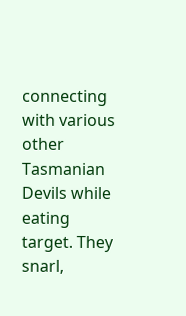connecting with various other Tasmanian Devils while eating target. They snarl,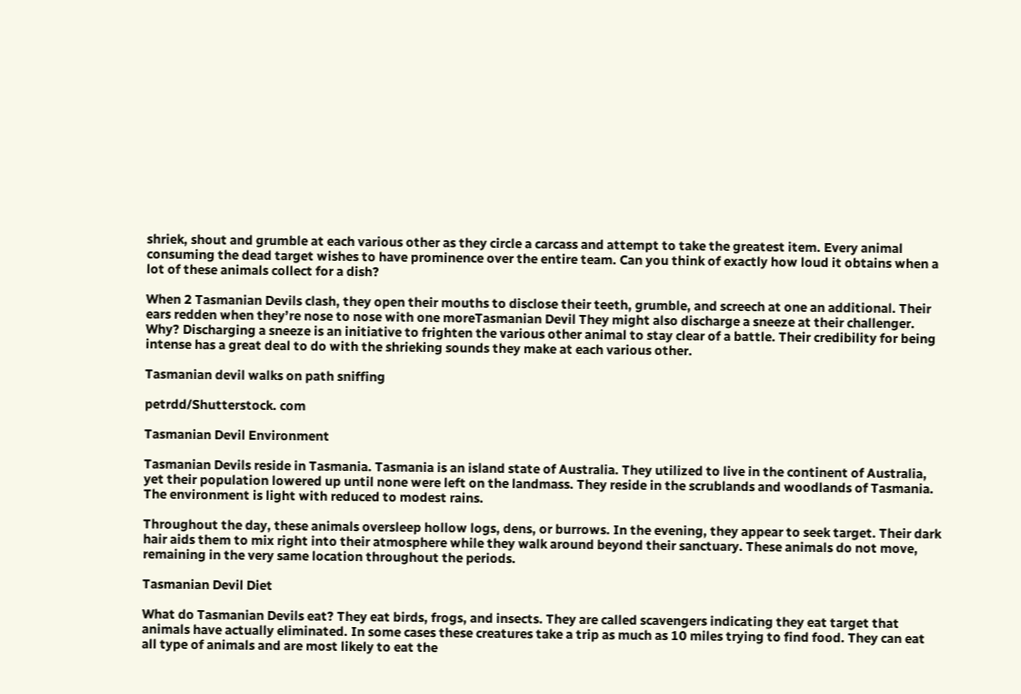shriek, shout and grumble at each various other as they circle a carcass and attempt to take the greatest item. Every animal consuming the dead target wishes to have prominence over the entire team. Can you think of exactly how loud it obtains when a lot of these animals collect for a dish?

When 2 Tasmanian Devils clash, they open their mouths to disclose their teeth, grumble, and screech at one an additional. Their ears redden when they’re nose to nose with one moreTasmanian Devil They might also discharge a sneeze at their challenger. Why? Discharging a sneeze is an initiative to frighten the various other animal to stay clear of a battle. Their credibility for being intense has a great deal to do with the shrieking sounds they make at each various other.

Tasmanian devil walks on path sniffing

petrdd/Shutterstock. com

Tasmanian Devil Environment

Tasmanian Devils reside in Tasmania. Tasmania is an island state of Australia. They utilized to live in the continent of Australia, yet their population lowered up until none were left on the landmass. They reside in the scrublands and woodlands of Tasmania. The environment is light with reduced to modest rains.

Throughout the day, these animals oversleep hollow logs, dens, or burrows. In the evening, they appear to seek target. Their dark hair aids them to mix right into their atmosphere while they walk around beyond their sanctuary. These animals do not move, remaining in the very same location throughout the periods.

Tasmanian Devil Diet

What do Tasmanian Devils eat? They eat birds, frogs, and insects. They are called scavengers indicating they eat target that animals have actually eliminated. In some cases these creatures take a trip as much as 10 miles trying to find food. They can eat all type of animals and are most likely to eat the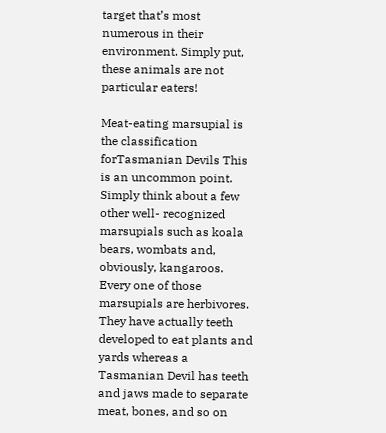target that’s most numerous in their environment. Simply put, these animals are not particular eaters!

Meat-eating marsupial is the classification forTasmanian Devils This is an uncommon point. Simply think about a few other well- recognized marsupials such as koala bears, wombats and, obviously, kangaroos. Every one of those marsupials are herbivores. They have actually teeth developed to eat plants and yards whereas a Tasmanian Devil has teeth and jaws made to separate meat, bones, and so on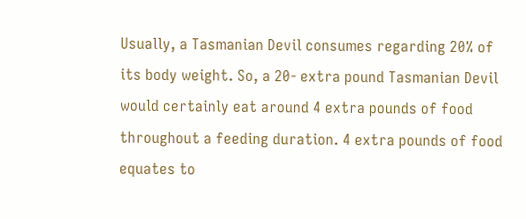Usually, a Tasmanian Devil consumes regarding 20% of its body weight. So, a 20- extra pound Tasmanian Devil would certainly eat around 4 extra pounds of food throughout a feeding duration. 4 extra pounds of food equates to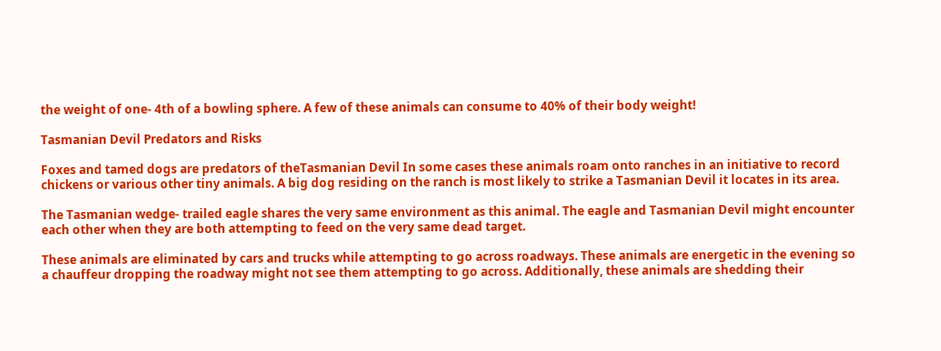the weight of one- 4th of a bowling sphere. A few of these animals can consume to 40% of their body weight!

Tasmanian Devil Predators and Risks

Foxes and tamed dogs are predators of theTasmanian Devil In some cases these animals roam onto ranches in an initiative to record chickens or various other tiny animals. A big dog residing on the ranch is most likely to strike a Tasmanian Devil it locates in its area.

The Tasmanian wedge- trailed eagle shares the very same environment as this animal. The eagle and Tasmanian Devil might encounter each other when they are both attempting to feed on the very same dead target.

These animals are eliminated by cars and trucks while attempting to go across roadways. These animals are energetic in the evening so a chauffeur dropping the roadway might not see them attempting to go across. Additionally, these animals are shedding their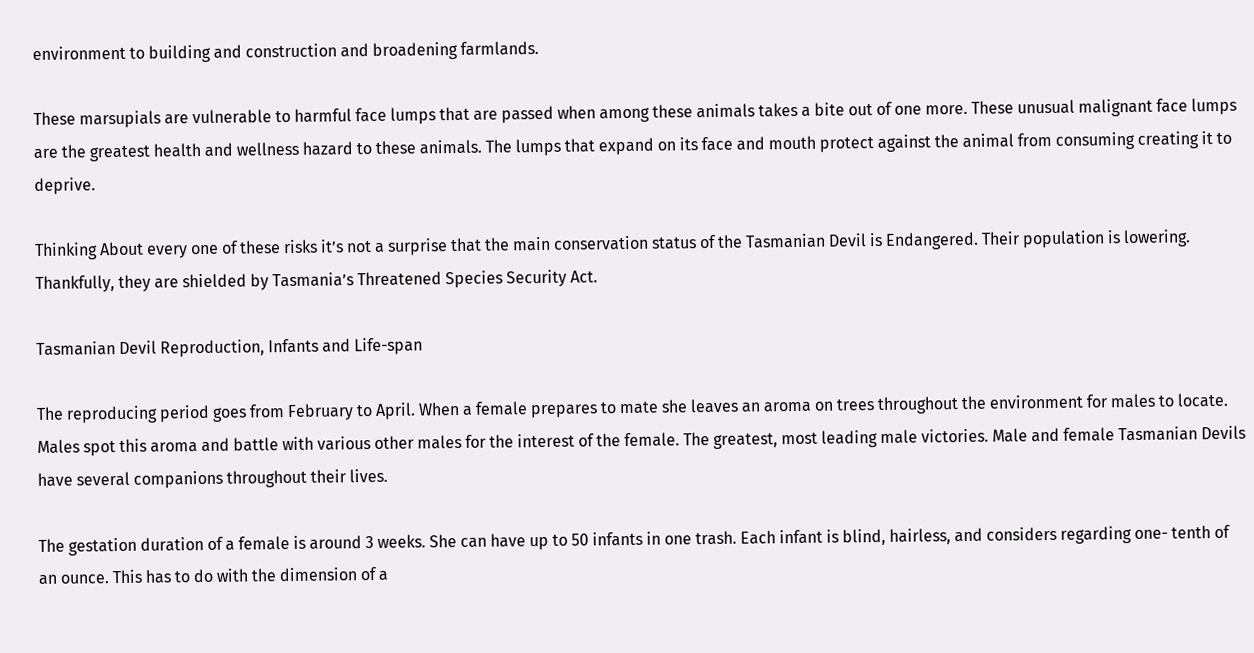environment to building and construction and broadening farmlands.

These marsupials are vulnerable to harmful face lumps that are passed when among these animals takes a bite out of one more. These unusual malignant face lumps are the greatest health and wellness hazard to these animals. The lumps that expand on its face and mouth protect against the animal from consuming creating it to deprive.

Thinking About every one of these risks it’s not a surprise that the main conservation status of the Tasmanian Devil is Endangered. Their population is lowering. Thankfully, they are shielded by Tasmania’s Threatened Species Security Act.

Tasmanian Devil Reproduction, Infants and Life-span

The reproducing period goes from February to April. When a female prepares to mate she leaves an aroma on trees throughout the environment for males to locate. Males spot this aroma and battle with various other males for the interest of the female. The greatest, most leading male victories. Male and female Tasmanian Devils have several companions throughout their lives.

The gestation duration of a female is around 3 weeks. She can have up to 50 infants in one trash. Each infant is blind, hairless, and considers regarding one- tenth of an ounce. This has to do with the dimension of a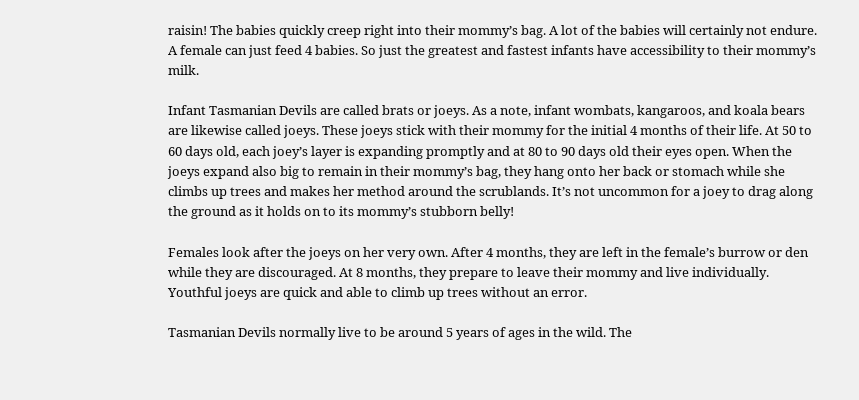raisin! The babies quickly creep right into their mommy’s bag. A lot of the babies will certainly not endure. A female can just feed 4 babies. So just the greatest and fastest infants have accessibility to their mommy’s milk.

Infant Tasmanian Devils are called brats or joeys. As a note, infant wombats, kangaroos, and koala bears are likewise called joeys. These joeys stick with their mommy for the initial 4 months of their life. At 50 to 60 days old, each joey’s layer is expanding promptly and at 80 to 90 days old their eyes open. When the joeys expand also big to remain in their mommy’s bag, they hang onto her back or stomach while she climbs up trees and makes her method around the scrublands. It’s not uncommon for a joey to drag along the ground as it holds on to its mommy’s stubborn belly!

Females look after the joeys on her very own. After 4 months, they are left in the female’s burrow or den while they are discouraged. At 8 months, they prepare to leave their mommy and live individually. Youthful joeys are quick and able to climb up trees without an error.

Tasmanian Devils normally live to be around 5 years of ages in the wild. The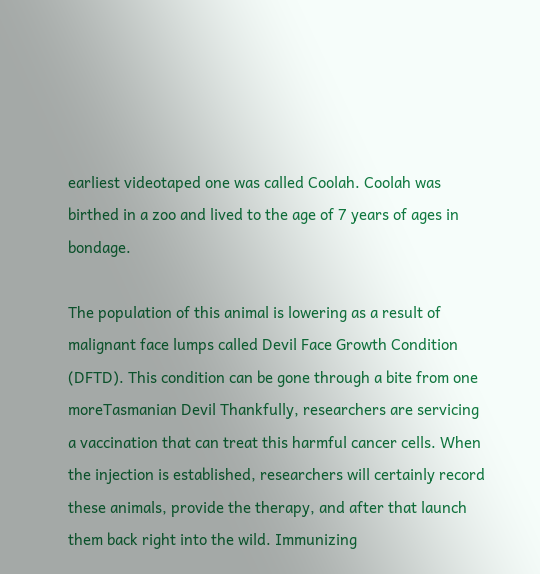earliest videotaped one was called Coolah. Coolah was birthed in a zoo and lived to the age of 7 years of ages in bondage.

The population of this animal is lowering as a result of malignant face lumps called Devil Face Growth Condition (DFTD). This condition can be gone through a bite from one moreTasmanian Devil Thankfully, researchers are servicing a vaccination that can treat this harmful cancer cells. When the injection is established, researchers will certainly record these animals, provide the therapy, and after that launch them back right into the wild. Immunizing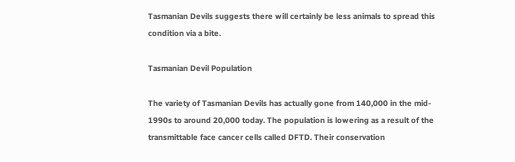Tasmanian Devils suggests there will certainly be less animals to spread this condition via a bite.

Tasmanian Devil Population

The variety of Tasmanian Devils has actually gone from 140,000 in the mid- 1990s to around 20,000 today. The population is lowering as a result of the transmittable face cancer cells called DFTD. Their conservation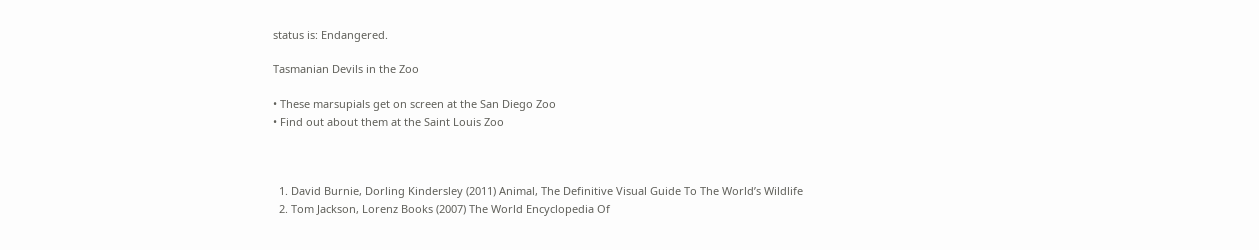status is: Endangered.

Tasmanian Devils in the Zoo

• These marsupials get on screen at the San Diego Zoo
• Find out about them at the Saint Louis Zoo



  1. David Burnie, Dorling Kindersley (2011) Animal, The Definitive Visual Guide To The World’s Wildlife
  2. Tom Jackson, Lorenz Books (2007) The World Encyclopedia Of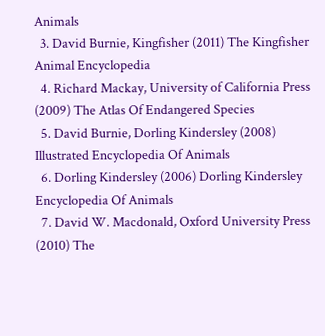Animals
  3. David Burnie, Kingfisher (2011) The Kingfisher Animal Encyclopedia
  4. Richard Mackay, University of California Press (2009) The Atlas Of Endangered Species
  5. David Burnie, Dorling Kindersley (2008) Illustrated Encyclopedia Of Animals
  6. Dorling Kindersley (2006) Dorling Kindersley Encyclopedia Of Animals
  7. David W. Macdonald, Oxford University Press (2010) The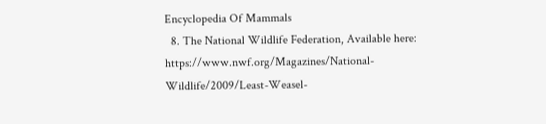Encyclopedia Of Mammals
  8. The National Wildlife Federation, Available here: https://www.nwf.org/Magazines/National-Wildlife/2009/Least-Weasel-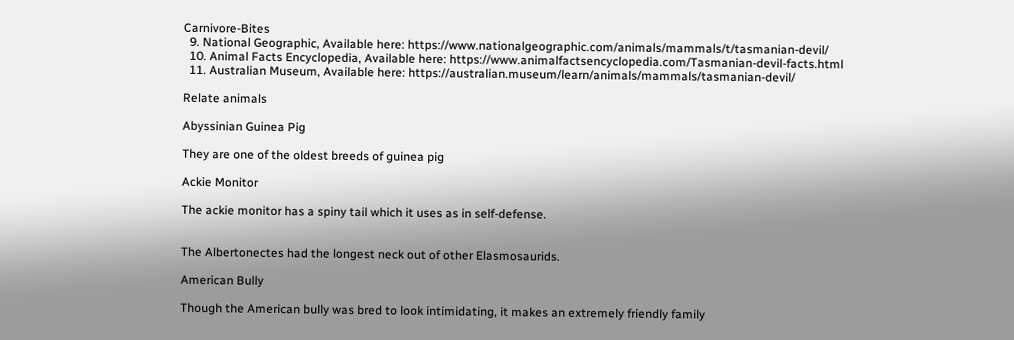Carnivore-Bites
  9. National Geographic, Available here: https://www.nationalgeographic.com/animals/mammals/t/tasmanian-devil/
  10. Animal Facts Encyclopedia, Available here: https://www.animalfactsencyclopedia.com/Tasmanian-devil-facts.html
  11. Australian Museum, Available here: https://australian.museum/learn/animals/mammals/tasmanian-devil/

Relate animals

Abyssinian Guinea Pig

They are one of the oldest breeds of guinea pig

Ackie Monitor

The ackie monitor has a spiny tail which it uses as in self-defense.


The Albertonectes had the longest neck out of other Elasmosaurids.

American Bully

Though the American bully was bred to look intimidating, it makes an extremely friendly family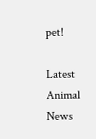pet!

Latest Animal News